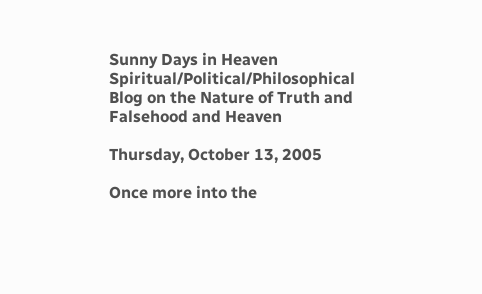Sunny Days in Heaven
Spiritual/Political/Philosophical Blog on the Nature of Truth and Falsehood and Heaven

Thursday, October 13, 2005

Once more into the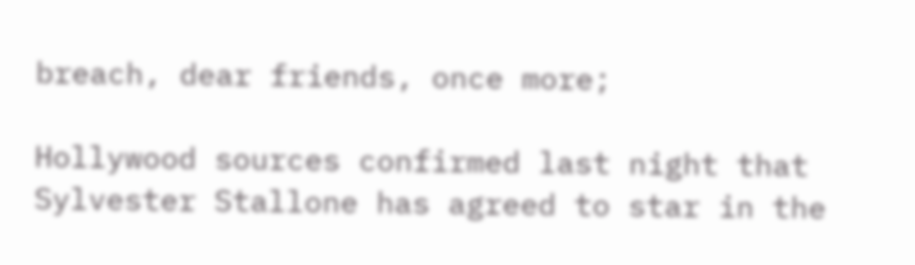breach, dear friends, once more;

Hollywood sources confirmed last night that Sylvester Stallone has agreed to star in the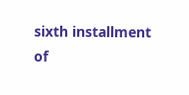sixth installment of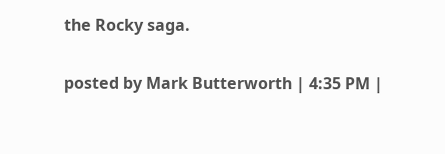the Rocky saga.

posted by Mark Butterworth | 4:35 PM |